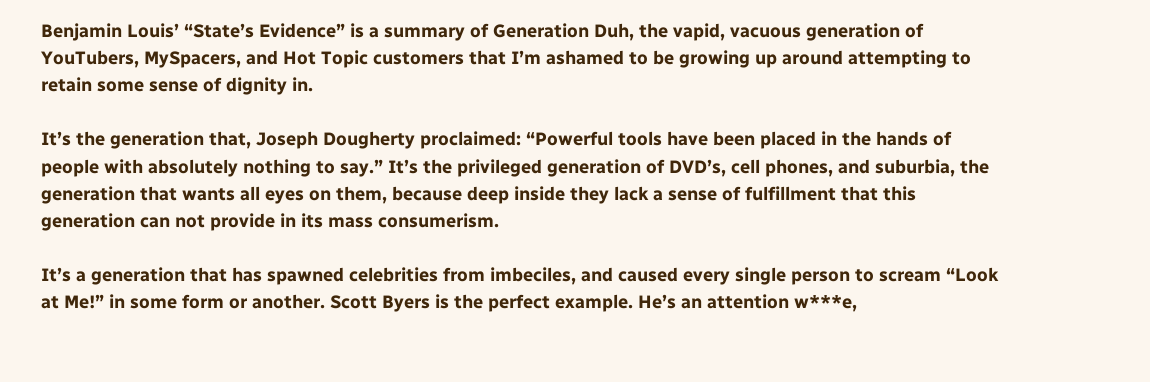Benjamin Louis’ “State’s Evidence” is a summary of Generation Duh, the vapid, vacuous generation of YouTubers, MySpacers, and Hot Topic customers that I’m ashamed to be growing up around attempting to retain some sense of dignity in.

It’s the generation that, Joseph Dougherty proclaimed: “Powerful tools have been placed in the hands of people with absolutely nothing to say.” It’s the privileged generation of DVD’s, cell phones, and suburbia, the generation that wants all eyes on them, because deep inside they lack a sense of fulfillment that this generation can not provide in its mass consumerism.

It’s a generation that has spawned celebrities from imbeciles, and caused every single person to scream “Look at Me!” in some form or another. Scott Byers is the perfect example. He’s an attention w***e,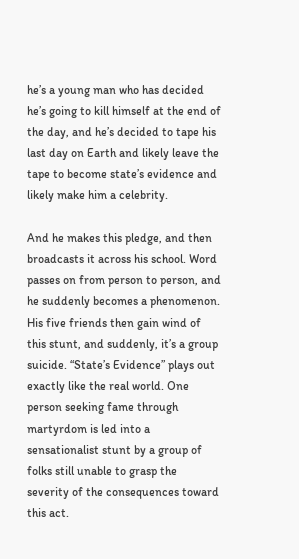he’s a young man who has decided he’s going to kill himself at the end of the day, and he’s decided to tape his last day on Earth and likely leave the tape to become state’s evidence and likely make him a celebrity.

And he makes this pledge, and then broadcasts it across his school. Word passes on from person to person, and he suddenly becomes a phenomenon. His five friends then gain wind of this stunt, and suddenly, it’s a group suicide. “State’s Evidence” plays out exactly like the real world. One person seeking fame through martyrdom is led into a sensationalist stunt by a group of folks still unable to grasp the severity of the consequences toward this act.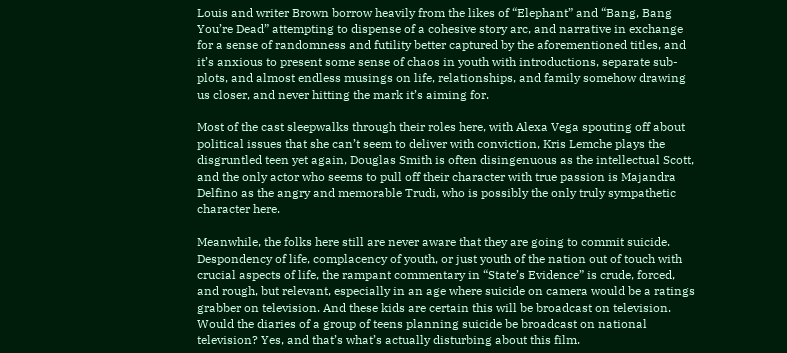Louis and writer Brown borrow heavily from the likes of “Elephant” and “Bang, Bang You’re Dead” attempting to dispense of a cohesive story arc, and narrative in exchange for a sense of randomness and futility better captured by the aforementioned titles, and it’s anxious to present some sense of chaos in youth with introductions, separate sub-plots, and almost endless musings on life, relationships, and family somehow drawing us closer, and never hitting the mark it’s aiming for.

Most of the cast sleepwalks through their roles here, with Alexa Vega spouting off about political issues that she can’t seem to deliver with conviction, Kris Lemche plays the disgruntled teen yet again, Douglas Smith is often disingenuous as the intellectual Scott, and the only actor who seems to pull off their character with true passion is Majandra Delfino as the angry and memorable Trudi, who is possibly the only truly sympathetic character here.

Meanwhile, the folks here still are never aware that they are going to commit suicide. Despondency of life, complacency of youth, or just youth of the nation out of touch with crucial aspects of life, the rampant commentary in “State’s Evidence” is crude, forced, and rough, but relevant, especially in an age where suicide on camera would be a ratings grabber on television. And these kids are certain this will be broadcast on television. Would the diaries of a group of teens planning suicide be broadcast on national television? Yes, and that’s what’s actually disturbing about this film.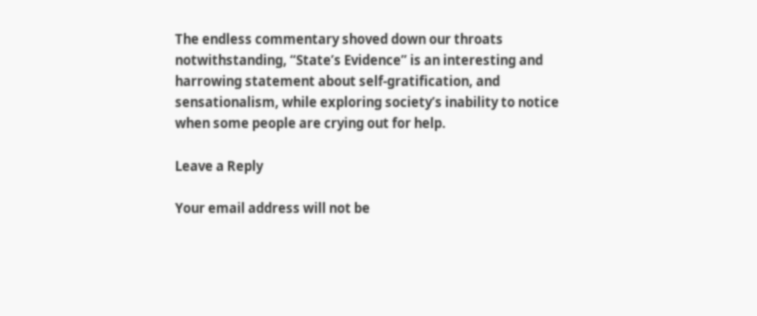The endless commentary shoved down our throats notwithstanding, “State’s Evidence” is an interesting and harrowing statement about self-gratification, and sensationalism, while exploring society’s inability to notice when some people are crying out for help.

Leave a Reply

Your email address will not be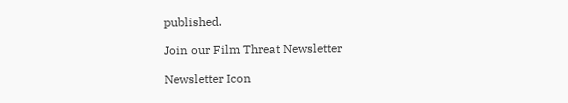published.

Join our Film Threat Newsletter

Newsletter Icon